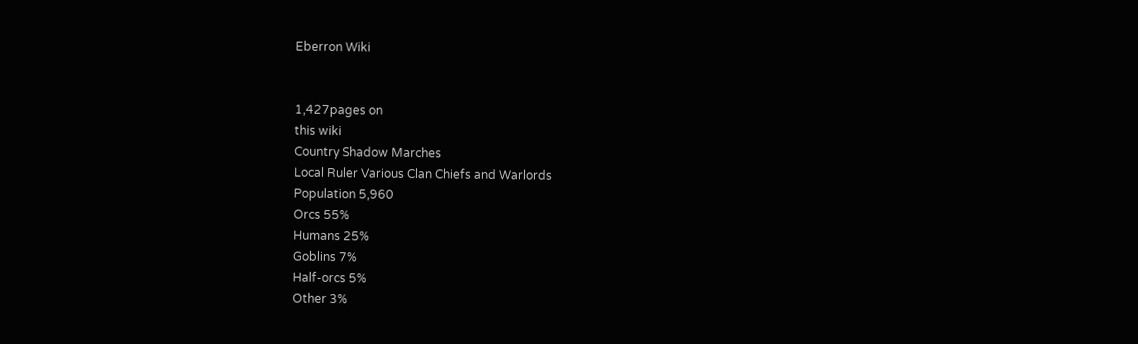Eberron Wiki


1,427pages on
this wiki
Country Shadow Marches
Local Ruler Various Clan Chiefs and Warlords
Population 5,960
Orcs 55%
Humans 25%
Goblins 7%
Half-orcs 5%
Other 3%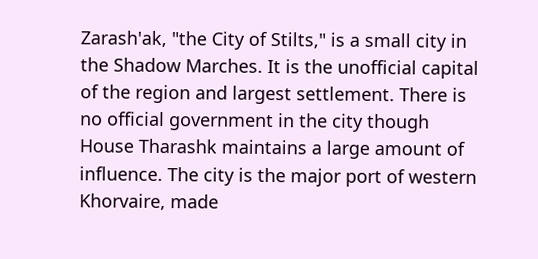Zarash'ak, "the City of Stilts," is a small city in the Shadow Marches. It is the unofficial capital of the region and largest settlement. There is no official government in the city though House Tharashk maintains a large amount of influence. The city is the major port of western Khorvaire, made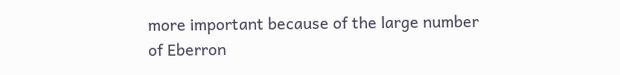more important because of the large number of Eberron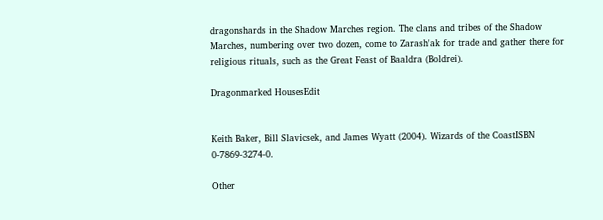dragonshards in the Shadow Marches region. The clans and tribes of the Shadow Marches, numbering over two dozen, come to Zarash'ak for trade and gather there for religious rituals, such as the Great Feast of Baaldra (Boldrei).

Dragonmarked HousesEdit


Keith Baker, Bill Slavicsek, and James Wyatt (2004). Wizards of the CoastISBN 0-7869-3274-0.

Other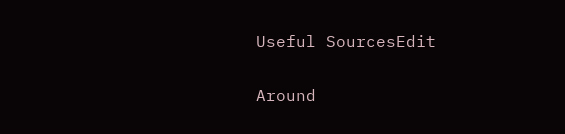Useful SourcesEdit

Around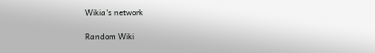Wikia's network

Random Wiki